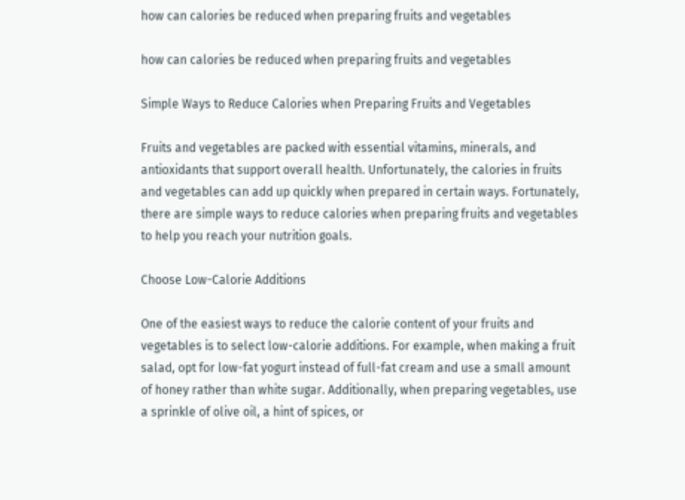how can calories be reduced when preparing fruits and vegetables

how can calories be reduced when preparing fruits and vegetables

Simple Ways to Reduce Calories when Preparing Fruits and Vegetables

Fruits and vegetables are packed with essential vitamins, minerals, and antioxidants that support overall health. Unfortunately, the calories in fruits and vegetables can add up quickly when prepared in certain ways. Fortunately, there are simple ways to reduce calories when preparing fruits and vegetables to help you reach your nutrition goals.

Choose Low-Calorie Additions

One of the easiest ways to reduce the calorie content of your fruits and vegetables is to select low-calorie additions. For example, when making a fruit salad, opt for low-fat yogurt instead of full-fat cream and use a small amount of honey rather than white sugar. Additionally, when preparing vegetables, use a sprinkle of olive oil, a hint of spices, or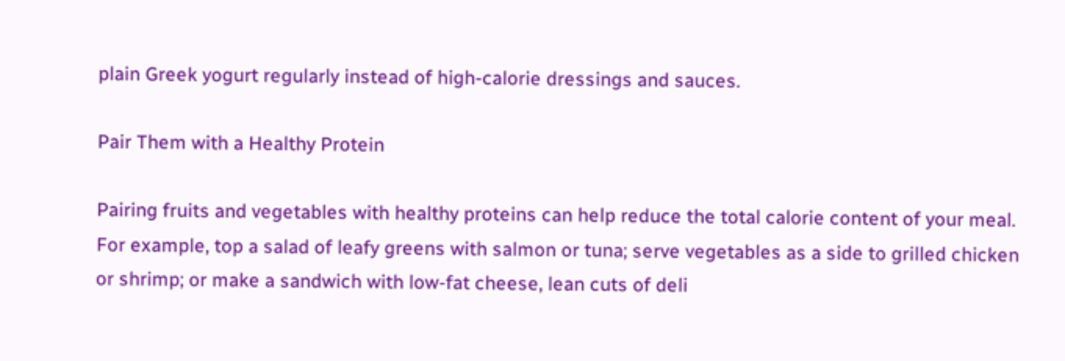plain Greek yogurt regularly instead of high-calorie dressings and sauces.

Pair Them with a Healthy Protein

Pairing fruits and vegetables with healthy proteins can help reduce the total calorie content of your meal. For example, top a salad of leafy greens with salmon or tuna; serve vegetables as a side to grilled chicken or shrimp; or make a sandwich with low-fat cheese, lean cuts of deli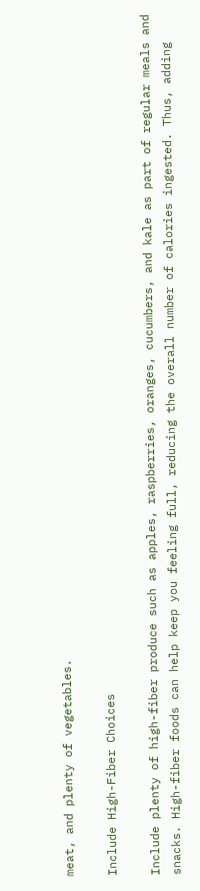meat, and plenty of vegetables.

Include High-Fiber Choices

Include plenty of high-fiber produce such as apples, raspberries, oranges, cucumbers, and kale as part of regular meals and snacks. High-fiber foods can help keep you feeling full, reducing the overall number of calories ingested. Thus, adding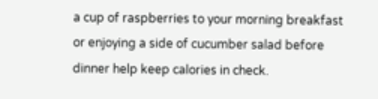a cup of raspberries to your morning breakfast or enjoying a side of cucumber salad before dinner help keep calories in check.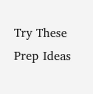Try These Prep Ideas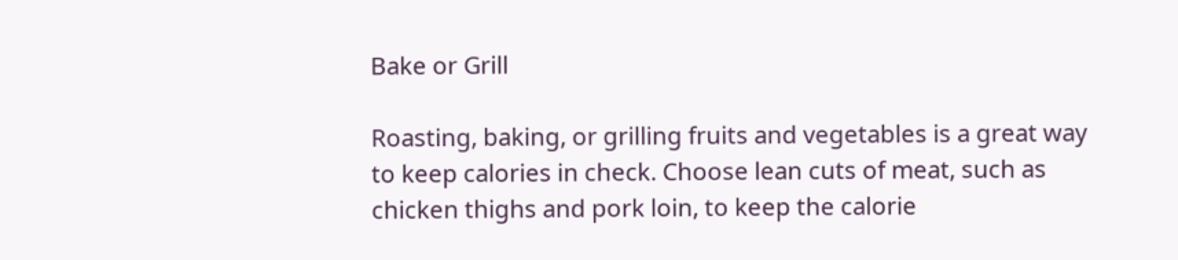Bake or Grill

Roasting, baking, or grilling fruits and vegetables is a great way to keep calories in check. Choose lean cuts of meat, such as chicken thighs and pork loin, to keep the calorie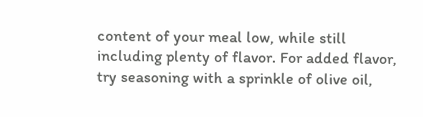content of your meal low, while still including plenty of flavor. For added flavor, try seasoning with a sprinkle of olive oil,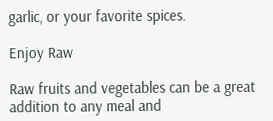garlic, or your favorite spices.

Enjoy Raw

Raw fruits and vegetables can be a great addition to any meal and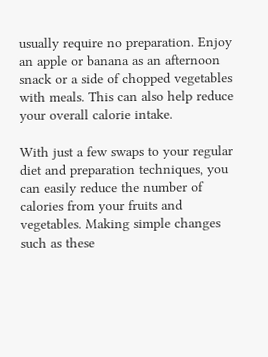usually require no preparation. Enjoy an apple or banana as an afternoon snack or a side of chopped vegetables with meals. This can also help reduce your overall calorie intake.

With just a few swaps to your regular diet and preparation techniques, you can easily reduce the number of calories from your fruits and vegetables. Making simple changes such as these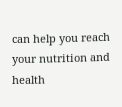can help you reach your nutrition and health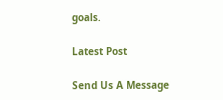goals.

Latest Post

Send Us A Message